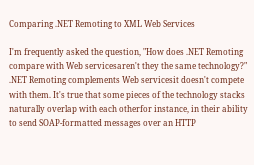Comparing .NET Remoting to XML Web Services

I'm frequently asked the question, "How does .NET Remoting compare with Web servicesaren't they the same technology?" .NET Remoting complements Web servicesit doesn't compete with them. It's true that some pieces of the technology stacks naturally overlap with each otherfor instance, in their ability to send SOAP-formatted messages over an HTTP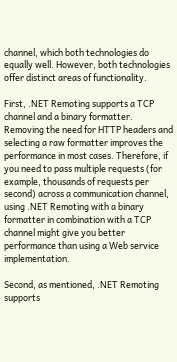channel, which both technologies do equally well. However, both technologies offer distinct areas of functionality.

First, .NET Remoting supports a TCP channel and a binary formatter. Removing the need for HTTP headers and selecting a raw formatter improves the performance in most cases. Therefore, if you need to pass multiple requests (for example, thousands of requests per second) across a communication channel, using .NET Remoting with a binary formatter in combination with a TCP channel might give you better performance than using a Web service implementation.

Second, as mentioned, .NET Remoting supports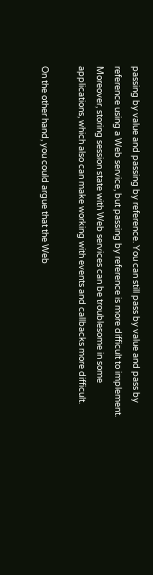passing by value and passing by reference. You can still pass by value and pass by reference using a Web service, but passing by reference is more difficult to implement. Moreover, storing session state with Web services can be troublesome in some applications, which also can make working with events and callbacks more difficult.

On the other hand, you could argue that the Web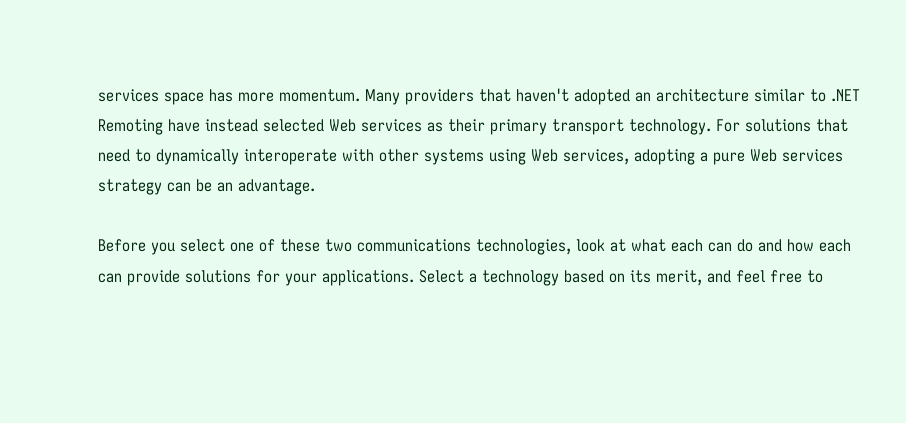services space has more momentum. Many providers that haven't adopted an architecture similar to .NET Remoting have instead selected Web services as their primary transport technology. For solutions that need to dynamically interoperate with other systems using Web services, adopting a pure Web services strategy can be an advantage.

Before you select one of these two communications technologies, look at what each can do and how each can provide solutions for your applications. Select a technology based on its merit, and feel free to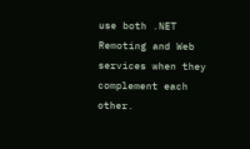use both .NET Remoting and Web services when they complement each other.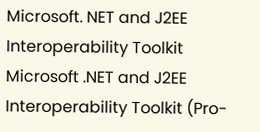Microsoft. NET and J2EE Interoperability Toolkit
Microsoft .NET and J2EE Interoperability Toolkit (Pro-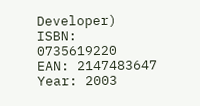Developer)
ISBN: 0735619220
EAN: 2147483647
Year: 2003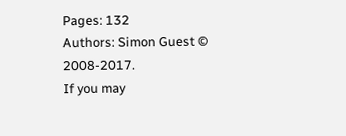Pages: 132
Authors: Simon Guest © 2008-2017.
If you may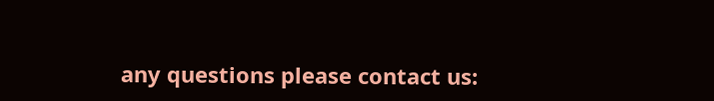any questions please contact us: